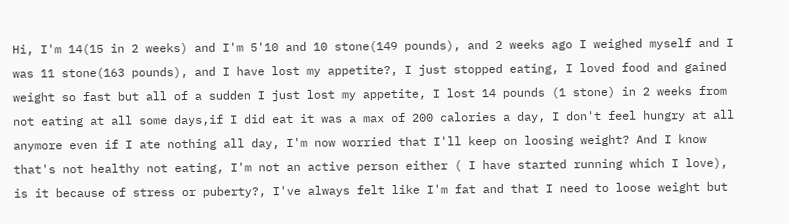Hi, I'm 14(15 in 2 weeks) and I'm 5'10 and 10 stone(149 pounds), and 2 weeks ago I weighed myself and I was 11 stone(163 pounds), and I have lost my appetite?, I just stopped eating, I loved food and gained weight so fast but all of a sudden I just lost my appetite, I lost 14 pounds (1 stone) in 2 weeks from not eating at all some days,if I did eat it was a max of 200 calories a day, I don't feel hungry at all anymore even if I ate nothing all day, I'm now worried that I'll keep on loosing weight? And I know that's not healthy not eating, I'm not an active person either ( I have started running which I love), is it because of stress or puberty?, I've always felt like I'm fat and that I need to loose weight but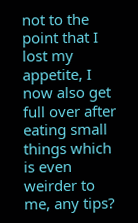not to the point that I lost my appetite, I now also get full over after eating small things which is even weirder to me, any tips?